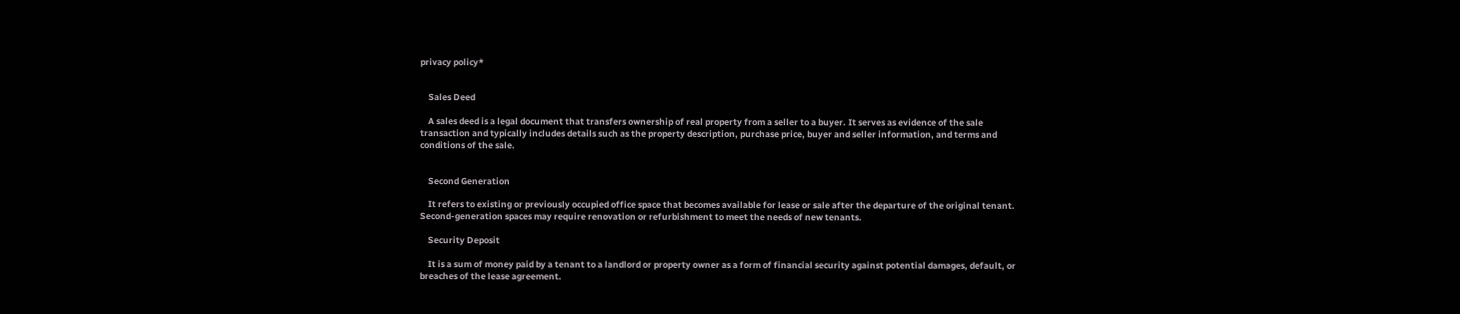privacy policy*


    Sales Deed

    A sales deed is a legal document that transfers ownership of real property from a seller to a buyer. It serves as evidence of the sale transaction and typically includes details such as the property description, purchase price, buyer and seller information, and terms and conditions of the sale.


    Second Generation

    It refers to existing or previously occupied office space that becomes available for lease or sale after the departure of the original tenant. Second-generation spaces may require renovation or refurbishment to meet the needs of new tenants.

    Security Deposit

    It is a sum of money paid by a tenant to a landlord or property owner as a form of financial security against potential damages, default, or breaches of the lease agreement.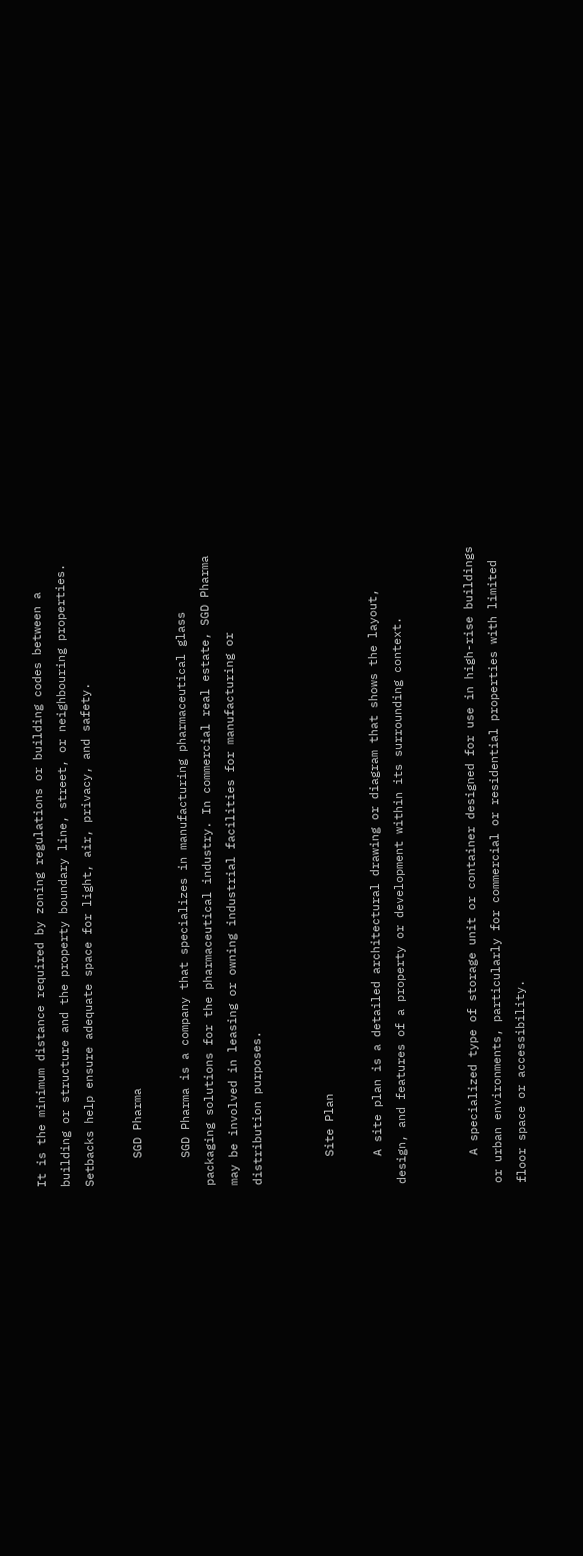It is the minimum distance required by zoning regulations or building codes between a building or structure and the property boundary line, street, or neighbouring properties. Setbacks help ensure adequate space for light, air, privacy, and safety.

    SGD Pharma

    SGD Pharma is a company that specializes in manufacturing pharmaceutical glass packaging solutions for the pharmaceutical industry. In commercial real estate, SGD Pharma may be involved in leasing or owning industrial facilities for manufacturing or distribution purposes.


    Site Plan

    A site plan is a detailed architectural drawing or diagram that shows the layout, design, and features of a property or development within its surrounding context.


    A specialized type of storage unit or container designed for use in high-rise buildings or urban environments, particularly for commercial or residential properties with limited floor space or accessibility.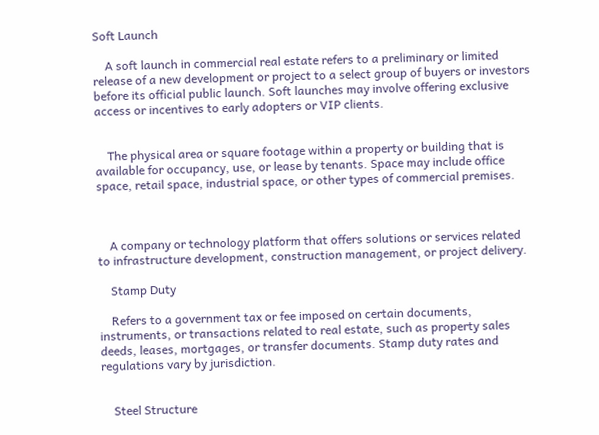Soft Launch

    A soft launch in commercial real estate refers to a preliminary or limited release of a new development or project to a select group of buyers or investors before its official public launch. Soft launches may involve offering exclusive access or incentives to early adopters or VIP clients.


    The physical area or square footage within a property or building that is available for occupancy, use, or lease by tenants. Space may include office space, retail space, industrial space, or other types of commercial premises.



    A company or technology platform that offers solutions or services related to infrastructure development, construction management, or project delivery.

    Stamp Duty

    Refers to a government tax or fee imposed on certain documents, instruments, or transactions related to real estate, such as property sales deeds, leases, mortgages, or transfer documents. Stamp duty rates and regulations vary by jurisdiction.


    Steel Structure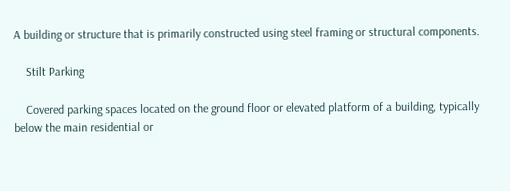A building or structure that is primarily constructed using steel framing or structural components.

    Stilt Parking

    Covered parking spaces located on the ground floor or elevated platform of a building, typically below the main residential or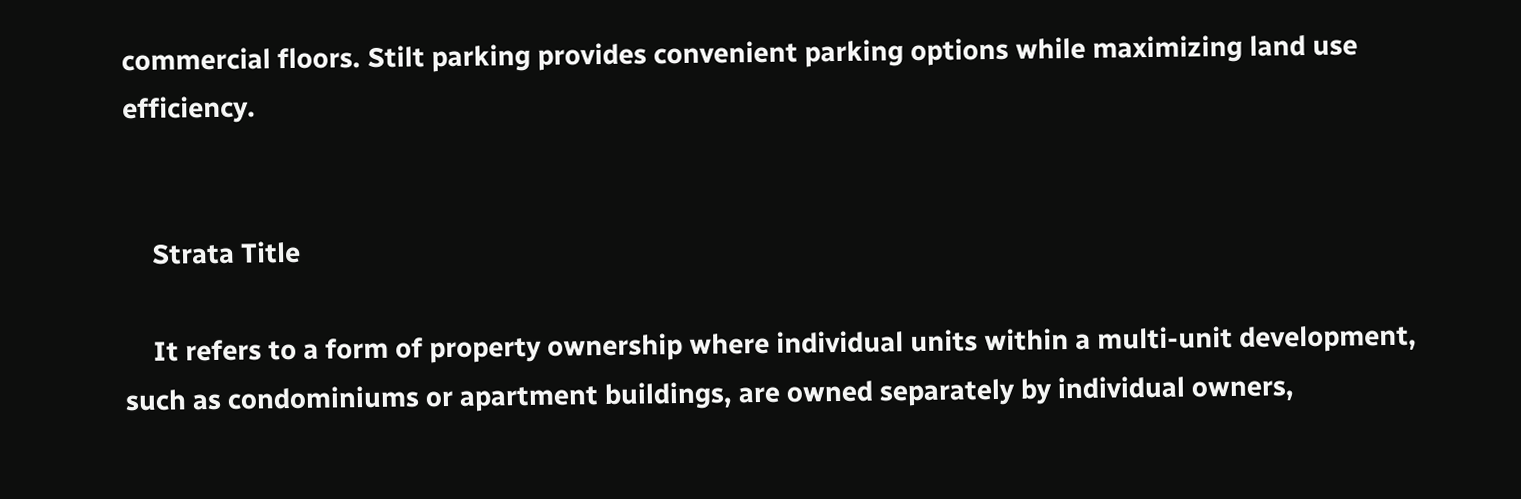commercial floors. Stilt parking provides convenient parking options while maximizing land use efficiency.


    Strata Title

    It refers to a form of property ownership where individual units within a multi-unit development, such as condominiums or apartment buildings, are owned separately by individual owners,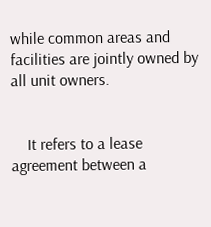while common areas and facilities are jointly owned by all unit owners.


    It refers to a lease agreement between a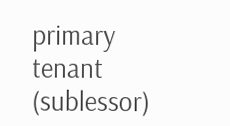primary tenant (sublessor)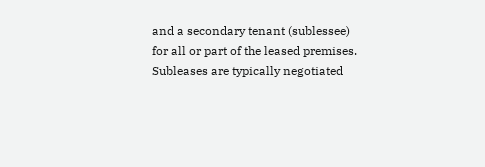and a secondary tenant (sublessee) for all or part of the leased premises. Subleases are typically negotiated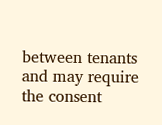between tenants and may require the consent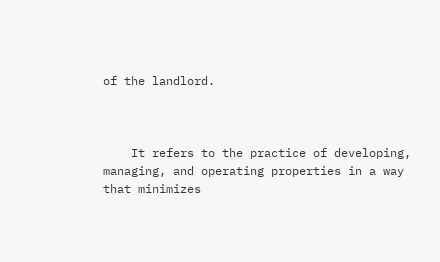of the landlord.



    It refers to the practice of developing, managing, and operating properties in a way that minimizes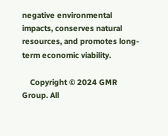negative environmental impacts, conserves natural resources, and promotes long-term economic viability.

    Copyright © 2024 GMR Group. All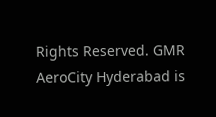Rights Reserved. GMR AeroCity Hyderabad is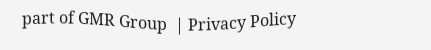part of GMR Group  | Privacy Policy